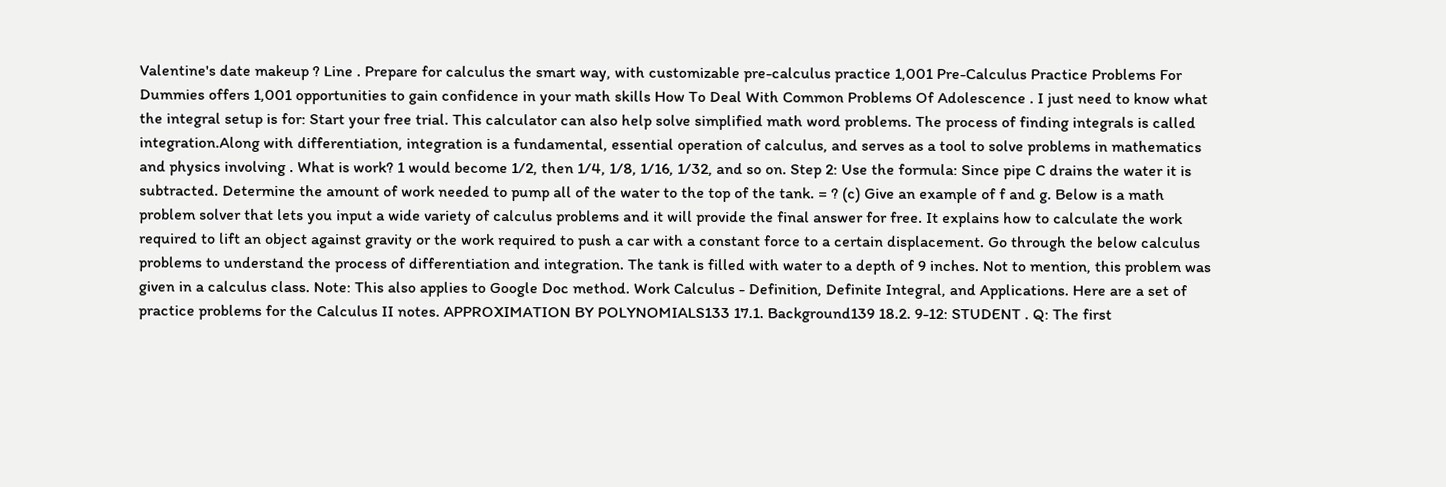Valentine's date makeup ? Line . Prepare for calculus the smart way, with customizable pre-calculus practice 1,001 Pre-Calculus Practice Problems For Dummies offers 1,001 opportunities to gain confidence in your math skills How To Deal With Common Problems Of Adolescence . I just need to know what the integral setup is for: Start your free trial. This calculator can also help solve simplified math word problems. The process of finding integrals is called integration.Along with differentiation, integration is a fundamental, essential operation of calculus, and serves as a tool to solve problems in mathematics and physics involving . What is work? 1 would become 1/2, then 1/4, 1/8, 1/16, 1/32, and so on. Step 2: Use the formula: Since pipe C drains the water it is subtracted. Determine the amount of work needed to pump all of the water to the top of the tank. = ? (c) Give an example of f and g. Below is a math problem solver that lets you input a wide variety of calculus problems and it will provide the final answer for free. It explains how to calculate the work required to lift an object against gravity or the work required to push a car with a constant force to a certain displacement. Go through the below calculus problems to understand the process of differentiation and integration. The tank is filled with water to a depth of 9 inches. Not to mention, this problem was given in a calculus class. Note: This also applies to Google Doc method. Work Calculus - Definition, Definite Integral, and Applications. Here are a set of practice problems for the Calculus II notes. APPROXIMATION BY POLYNOMIALS133 17.1. Background139 18.2. 9-12: STUDENT . Q: The first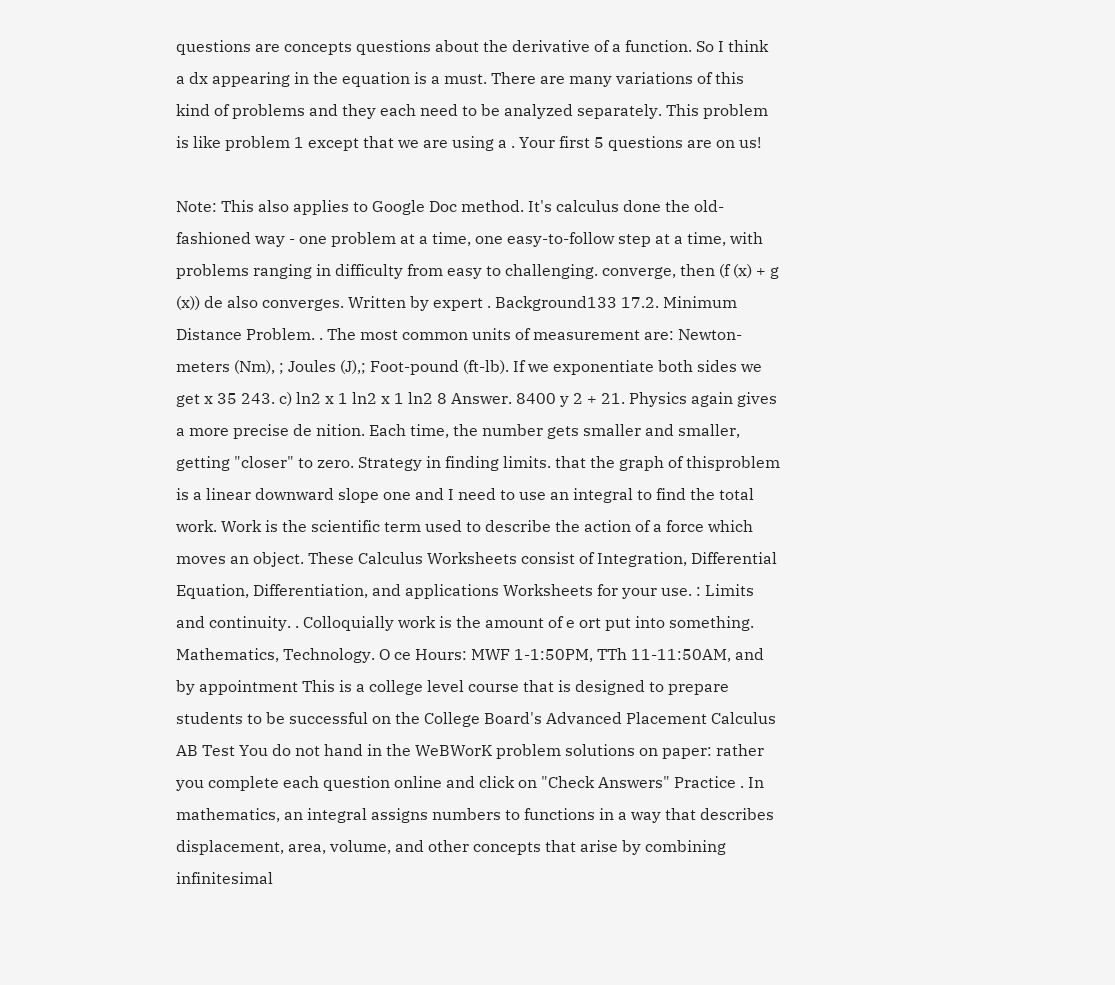questions are concepts questions about the derivative of a function. So I think a dx appearing in the equation is a must. There are many variations of this kind of problems and they each need to be analyzed separately. This problem is like problem 1 except that we are using a . Your first 5 questions are on us!

Note: This also applies to Google Doc method. It's calculus done the old-fashioned way - one problem at a time, one easy-to-follow step at a time, with problems ranging in difficulty from easy to challenging. converge, then (f (x) + g (x)) de also converges. Written by expert . Background133 17.2. Minimum Distance Problem. . The most common units of measurement are: Newton-meters (Nm), ; Joules (J),; Foot-pound (ft-lb). If we exponentiate both sides we get x 35 243. c) ln2 x 1 ln2 x 1 ln2 8 Answer. 8400 y 2 + 21. Physics again gives a more precise de nition. Each time, the number gets smaller and smaller, getting "closer" to zero. Strategy in finding limits. that the graph of thisproblem is a linear downward slope one and I need to use an integral to find the total work. Work is the scientific term used to describe the action of a force which moves an object. These Calculus Worksheets consist of Integration, Differential Equation, Differentiation, and applications Worksheets for your use. : Limits and continuity. . Colloquially work is the amount of e ort put into something. Mathematics, Technology. O ce Hours: MWF 1-1:50PM, TTh 11-11:50AM, and by appointment This is a college level course that is designed to prepare students to be successful on the College Board's Advanced Placement Calculus AB Test You do not hand in the WeBWorK problem solutions on paper: rather you complete each question online and click on "Check Answers" Practice . In mathematics, an integral assigns numbers to functions in a way that describes displacement, area, volume, and other concepts that arise by combining infinitesimal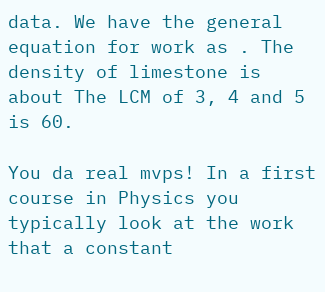data. We have the general equation for work as . The density of limestone is about The LCM of 3, 4 and 5 is 60.

You da real mvps! In a first course in Physics you typically look at the work that a constant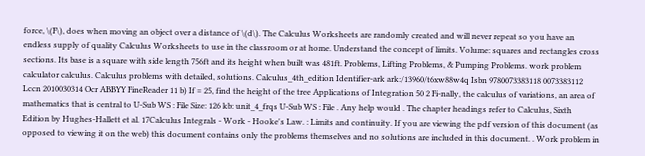force, \(F\), does when moving an object over a distance of \(d\). The Calculus Worksheets are randomly created and will never repeat so you have an endless supply of quality Calculus Worksheets to use in the classroom or at home. Understand the concept of limits. Volume: squares and rectangles cross sections. Its base is a square with side length 756ft and its height when built was 481ft. Problems, Lifting Problems, & Pumping Problems. work problem calculator calculus. Calculus problems with detailed, solutions. Calculus_4th_edition Identifier-ark ark:/13960/t6xw88w4q Isbn 9780073383118 0073383112 Lccn 2010030314 Ocr ABBYY FineReader 11 b) If = 25, find the height of the tree Applications of Integration 50 2 Fi-nally, the calculus of variations, an area of mathematics that is central to U-Sub WS : File Size: 126 kb: unit_4_frqs U-Sub WS : File . Any help would . The chapter headings refer to Calculus, Sixth Edition by Hughes-Hallett et al. 17Calculus Integrals - Work - Hooke's Law. : Limits and continuity. If you are viewing the pdf version of this document (as opposed to viewing it on the web) this document contains only the problems themselves and no solutions are included in this document. . Work problem in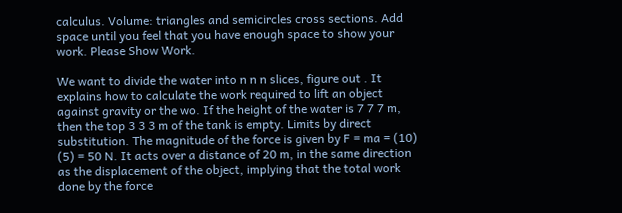calculus. Volume: triangles and semicircles cross sections. Add space until you feel that you have enough space to show your work. Please Show Work.

We want to divide the water into n n n slices, figure out . It explains how to calculate the work required to lift an object against gravity or the wo. If the height of the water is 7 7 7 m, then the top 3 3 3 m of the tank is empty. Limits by direct substitution. The magnitude of the force is given by F = ma = (10) (5) = 50 N. It acts over a distance of 20 m, in the same direction as the displacement of the object, implying that the total work done by the force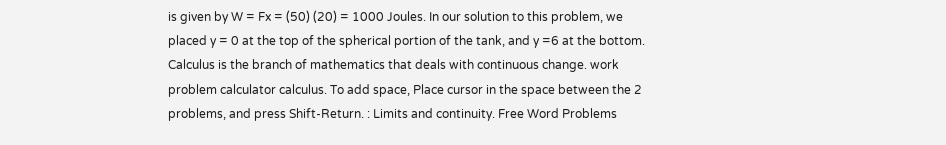is given by W = Fx = (50) (20) = 1000 Joules. In our solution to this problem, we placed y = 0 at the top of the spherical portion of the tank, and y =6 at the bottom. Calculus is the branch of mathematics that deals with continuous change. work problem calculator calculus. To add space, Place cursor in the space between the 2 problems, and press Shift-Return. : Limits and continuity. Free Word Problems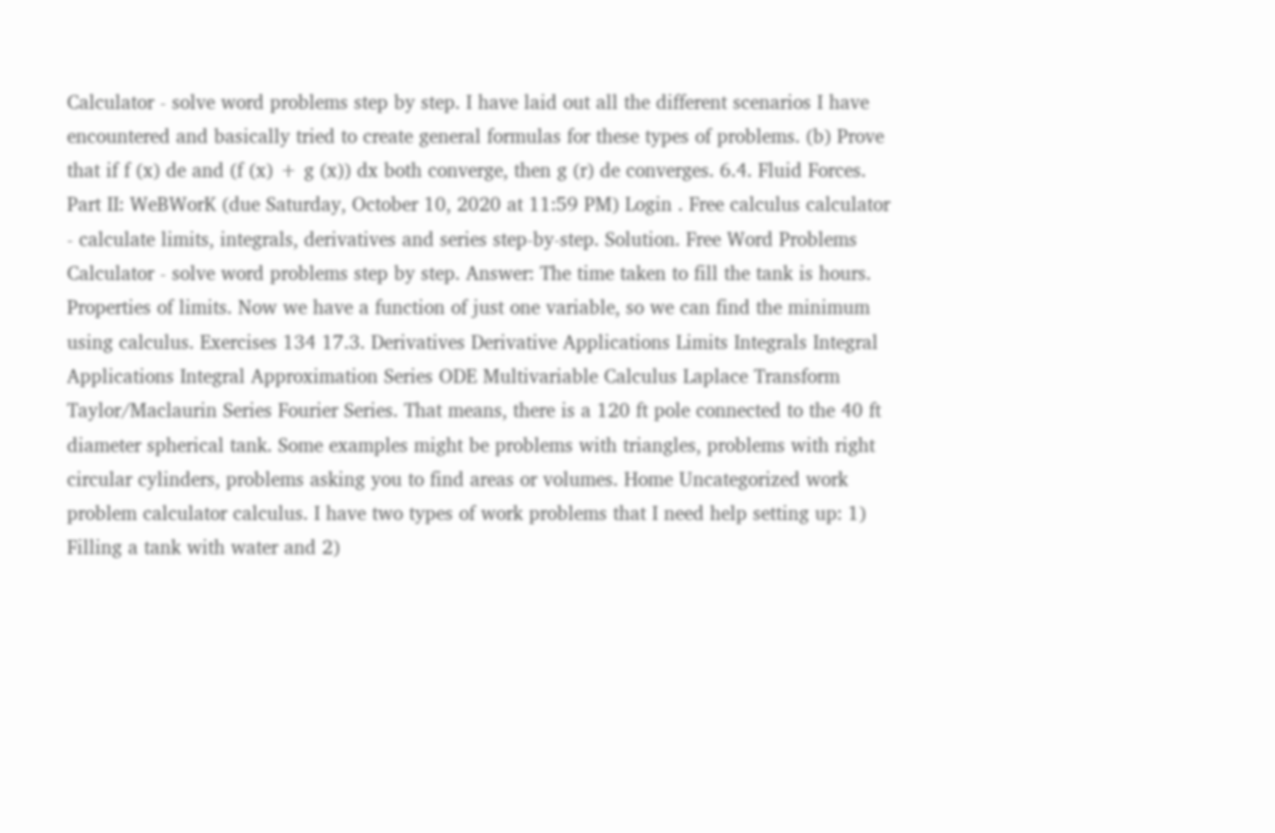Calculator - solve word problems step by step. I have laid out all the different scenarios I have encountered and basically tried to create general formulas for these types of problems. (b) Prove that if f (x) de and (f (x) + g (x)) dx both converge, then g (r) de converges. 6.4. Fluid Forces. Part II: WeBWorK (due Saturday, October 10, 2020 at 11:59 PM) Login . Free calculus calculator - calculate limits, integrals, derivatives and series step-by-step. Solution. Free Word Problems Calculator - solve word problems step by step. Answer: The time taken to fill the tank is hours. Properties of limits. Now we have a function of just one variable, so we can find the minimum using calculus. Exercises 134 17.3. Derivatives Derivative Applications Limits Integrals Integral Applications Integral Approximation Series ODE Multivariable Calculus Laplace Transform Taylor/Maclaurin Series Fourier Series. That means, there is a 120 ft pole connected to the 40 ft diameter spherical tank. Some examples might be problems with triangles, problems with right circular cylinders, problems asking you to find areas or volumes. Home Uncategorized work problem calculator calculus. I have two types of work problems that I need help setting up: 1) Filling a tank with water and 2)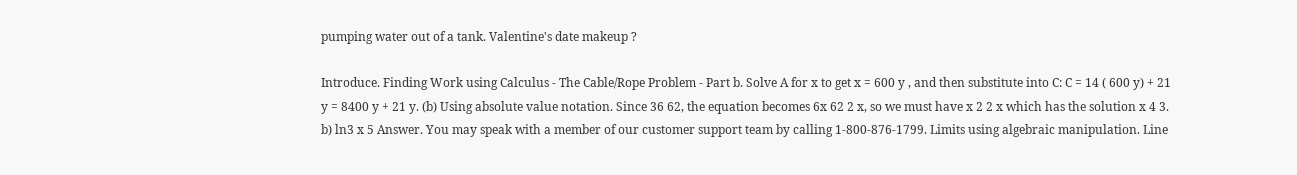pumping water out of a tank. Valentine's date makeup ?

Introduce. Finding Work using Calculus - The Cable/Rope Problem - Part b. Solve A for x to get x = 600 y , and then substitute into C: C = 14 ( 600 y) + 21 y = 8400 y + 21 y. (b) Using absolute value notation. Since 36 62, the equation becomes 6x 62 2 x, so we must have x 2 2 x which has the solution x 4 3. b) ln3 x 5 Answer. You may speak with a member of our customer support team by calling 1-800-876-1799. Limits using algebraic manipulation. Line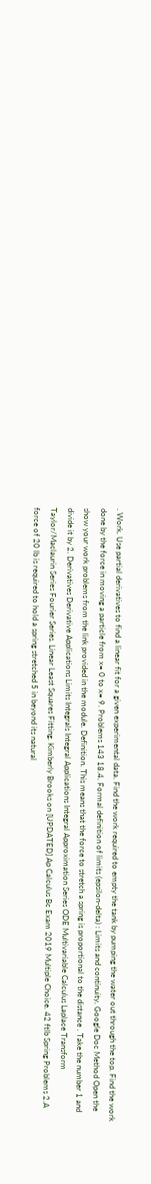. Work. Use partial derivatives to find a linear fit for a given experimental data. Find the work required to empty the tank by pumping the water out through the top. Find the work done by the force in moving a particle from x= 0 to x= 9. Problems 143 18.4. Formal definition of limits (epsilon-delta) : Limits and continuity. Google Doc Method Open the show your work problems from the link provided in the module. Definition. This means that the force to stretch a spring is proportional to the distance . Take the number 1 and divide it by 2. Derivatives Derivative Applications Limits Integrals Integral Applications Integral Approximation Series ODE Multivariable Calculus Laplace Transform Taylor/Maclaurin Series Fourier Series. Linear Least Squares Fitting. Kimberly Brooks on [UPDATED] Ap Calculus Bc Exam 2019 Multiple Choice. 42 ftlb Spring Problems 2.A force of 20 lb is required to hold a spring stretched 5 in beyond its natural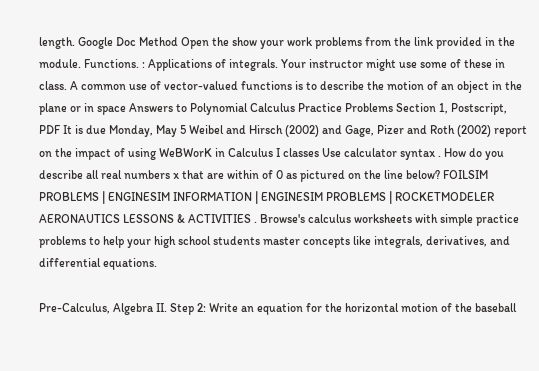length. Google Doc Method Open the show your work problems from the link provided in the module. Functions. : Applications of integrals. Your instructor might use some of these in class. A common use of vector-valued functions is to describe the motion of an object in the plane or in space Answers to Polynomial Calculus Practice Problems Section 1, Postscript, PDF It is due Monday, May 5 Weibel and Hirsch (2002) and Gage, Pizer and Roth (2002) report on the impact of using WeBWorK in Calculus I classes Use calculator syntax . How do you describe all real numbers x that are within of 0 as pictured on the line below? FOILSIM PROBLEMS | ENGINESIM INFORMATION | ENGINESIM PROBLEMS | ROCKETMODELER AERONAUTICS LESSONS & ACTIVITIES . Browse's calculus worksheets with simple practice problems to help your high school students master concepts like integrals, derivatives, and differential equations.

Pre-Calculus, Algebra II. Step 2: Write an equation for the horizontal motion of the baseball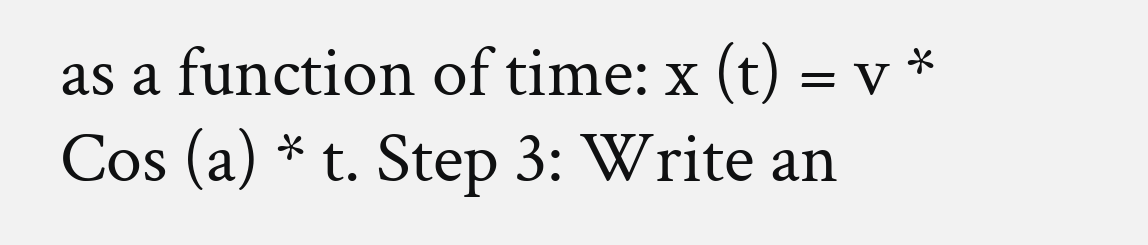as a function of time: x (t) = v * Cos (a) * t. Step 3: Write an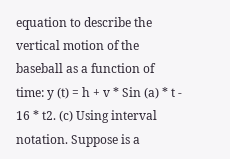equation to describe the vertical motion of the baseball as a function of time: y (t) = h + v * Sin (a) * t - 16 * t2. (c) Using interval notation. Suppose is a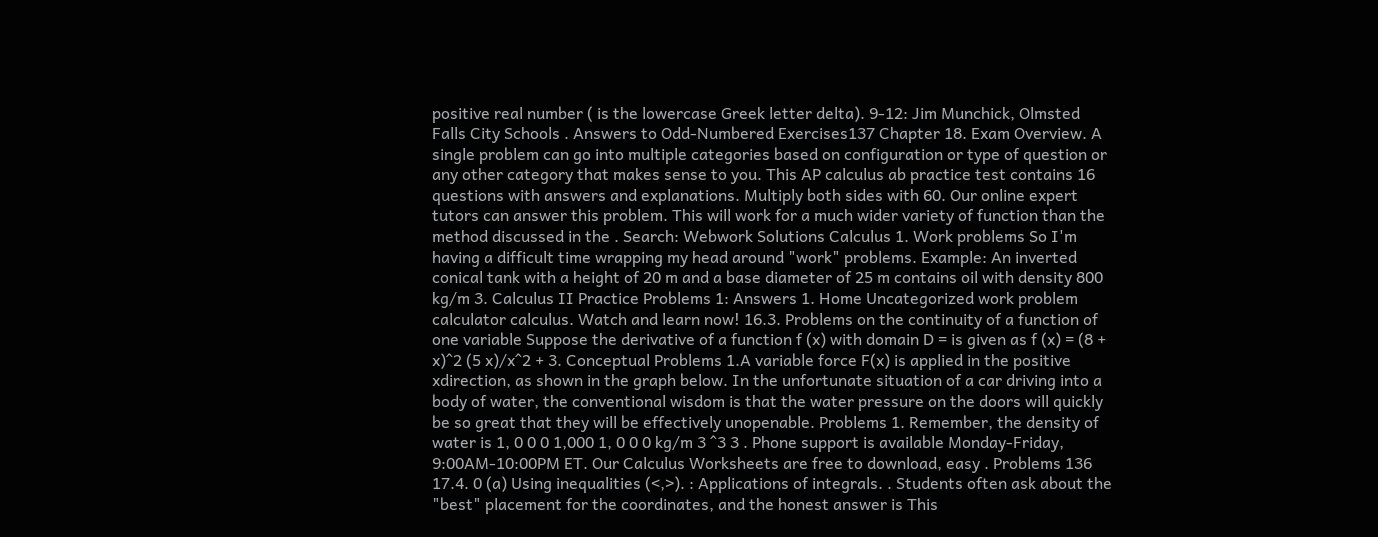positive real number ( is the lowercase Greek letter delta). 9-12: Jim Munchick, Olmsted Falls City Schools . Answers to Odd-Numbered Exercises137 Chapter 18. Exam Overview. A single problem can go into multiple categories based on configuration or type of question or any other category that makes sense to you. This AP calculus ab practice test contains 16 questions with answers and explanations. Multiply both sides with 60. Our online expert tutors can answer this problem. This will work for a much wider variety of function than the method discussed in the . Search: Webwork Solutions Calculus 1. Work problems So I'm having a difficult time wrapping my head around "work" problems. Example: An inverted conical tank with a height of 20 m and a base diameter of 25 m contains oil with density 800 kg/m 3. Calculus II Practice Problems 1: Answers 1. Home Uncategorized work problem calculator calculus. Watch and learn now! 16.3. Problems on the continuity of a function of one variable Suppose the derivative of a function f (x) with domain D = is given as f (x) = (8 + x)^2 (5 x)/x^2 + 3. Conceptual Problems 1.A variable force F(x) is applied in the positive xdirection, as shown in the graph below. In the unfortunate situation of a car driving into a body of water, the conventional wisdom is that the water pressure on the doors will quickly be so great that they will be effectively unopenable. Problems 1. Remember, the density of water is 1, 0 0 0 1,000 1, 0 0 0 kg/m 3 ^3 3 . Phone support is available Monday-Friday, 9:00AM-10:00PM ET. Our Calculus Worksheets are free to download, easy . Problems 136 17.4. 0 (a) Using inequalities (<,>). : Applications of integrals. . Students often ask about the "best" placement for the coordinates, and the honest answer is This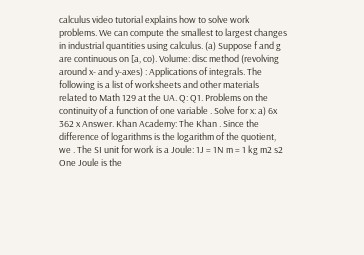calculus video tutorial explains how to solve work problems. We can compute the smallest to largest changes in industrial quantities using calculus. (a) Suppose f and g are continuous on [a, co). Volume: disc method (revolving around x- and y-axes) : Applications of integrals. The following is a list of worksheets and other materials related to Math 129 at the UA. Q: Q1. Problems on the continuity of a function of one variable . Solve for x: a) 6x 362 x Answer. Khan Academy: The Khan . Since the difference of logarithms is the logarithm of the quotient, we . The SI unit for work is a Joule: 1J = 1N m = 1 kg m2 s2 One Joule is the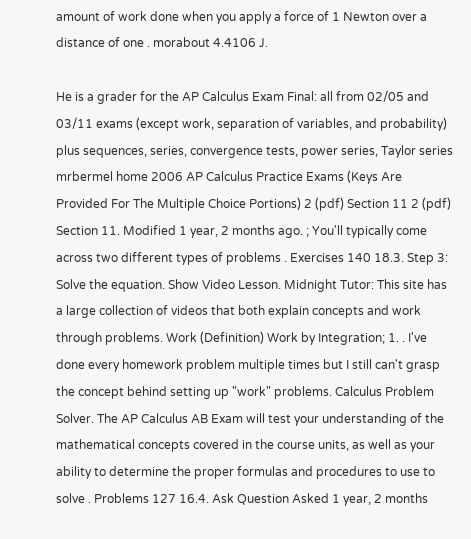amount of work done when you apply a force of 1 Newton over a distance of one . morabout 4.4106 J.

He is a grader for the AP Calculus Exam Final: all from 02/05 and 03/11 exams (except work, separation of variables, and probability) plus sequences, series, convergence tests, power series, Taylor series mrbermel home 2006 AP Calculus Practice Exams (Keys Are Provided For The Multiple Choice Portions) 2 (pdf) Section 11 2 (pdf) Section 11. Modified 1 year, 2 months ago. ; You'll typically come across two different types of problems . Exercises 140 18.3. Step 3: Solve the equation. Show Video Lesson. Midnight Tutor: This site has a large collection of videos that both explain concepts and work through problems. Work (Definition) Work by Integration; 1. . I've done every homework problem multiple times but I still can't grasp the concept behind setting up "work" problems. Calculus Problem Solver. The AP Calculus AB Exam will test your understanding of the mathematical concepts covered in the course units, as well as your ability to determine the proper formulas and procedures to use to solve . Problems 127 16.4. Ask Question Asked 1 year, 2 months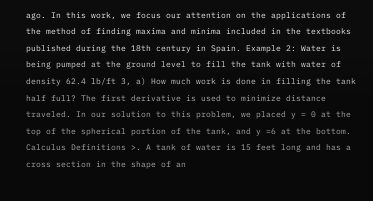ago. In this work, we focus our attention on the applications of the method of finding maxima and minima included in the textbooks published during the 18th century in Spain. Example 2: Water is being pumped at the ground level to fill the tank with water of density 62.4 lb/ft 3, a) How much work is done in filling the tank half full? The first derivative is used to minimize distance traveled. In our solution to this problem, we placed y = 0 at the top of the spherical portion of the tank, and y =6 at the bottom. Calculus Definitions >. A tank of water is 15 feet long and has a cross section in the shape of an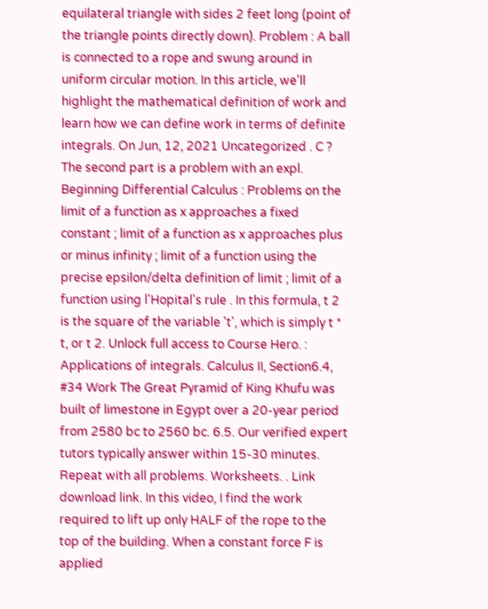equilateral triangle with sides 2 feet long (point of the triangle points directly down). Problem : A ball is connected to a rope and swung around in uniform circular motion. In this article, we'll highlight the mathematical definition of work and learn how we can define work in terms of definite integrals. On Jun, 12, 2021 Uncategorized . C ? The second part is a problem with an expl. Beginning Differential Calculus : Problems on the limit of a function as x approaches a fixed constant ; limit of a function as x approaches plus or minus infinity ; limit of a function using the precise epsilon/delta definition of limit ; limit of a function using l'Hopital's rule . In this formula, t 2 is the square of the variable 't', which is simply t * t, or t 2. Unlock full access to Course Hero. : Applications of integrals. Calculus II, Section6.4, #34 Work The Great Pyramid of King Khufu was built of limestone in Egypt over a 20-year period from 2580 bc to 2560 bc. 6.5. Our verified expert tutors typically answer within 15-30 minutes. Repeat with all problems. Worksheets. . Link download link. In this video, I find the work required to lift up only HALF of the rope to the top of the building. When a constant force F is applied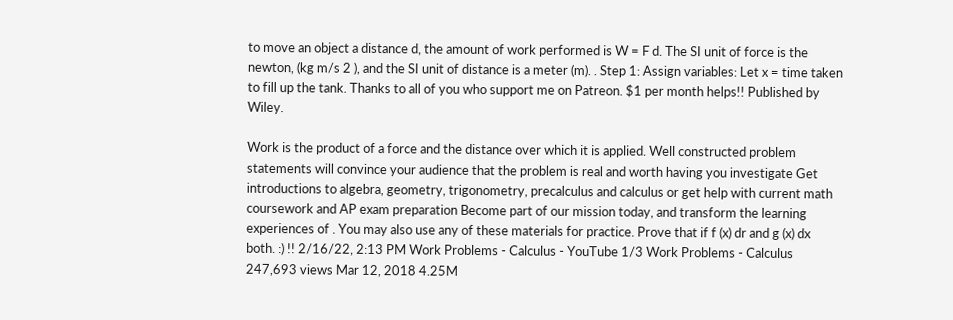to move an object a distance d, the amount of work performed is W = F d. The SI unit of force is the newton, (kg m/s 2 ), and the SI unit of distance is a meter (m). . Step 1: Assign variables: Let x = time taken to fill up the tank. Thanks to all of you who support me on Patreon. $1 per month helps!! Published by Wiley.

Work is the product of a force and the distance over which it is applied. Well constructed problem statements will convince your audience that the problem is real and worth having you investigate Get introductions to algebra, geometry, trigonometry, precalculus and calculus or get help with current math coursework and AP exam preparation Become part of our mission today, and transform the learning experiences of . You may also use any of these materials for practice. Prove that if f (x) dr and g (x) dx both. :) !! 2/16/22, 2:13 PM Work Problems - Calculus - YouTube 1/3 Work Problems - Calculus 247,693 views Mar 12, 2018 4.25M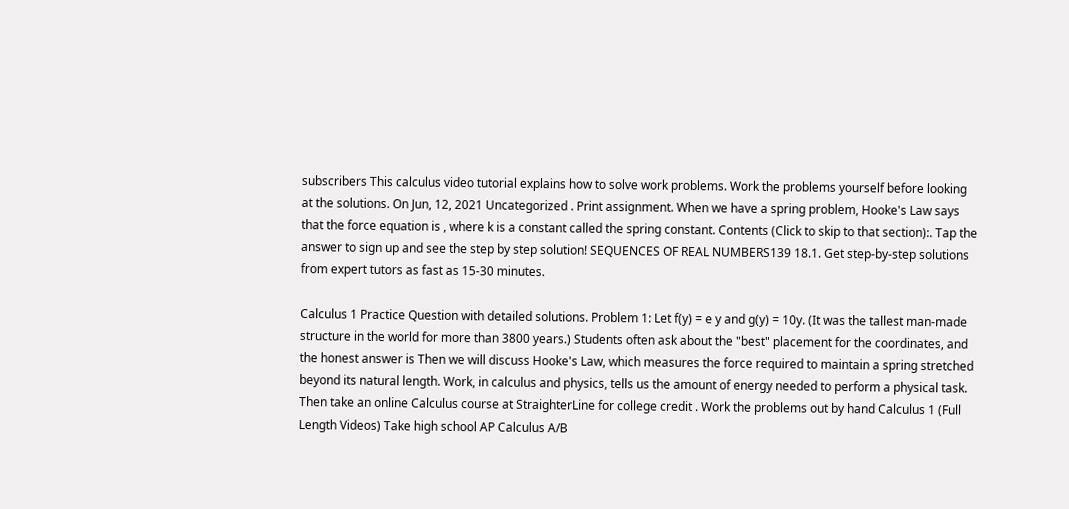subscribers This calculus video tutorial explains how to solve work problems. Work the problems yourself before looking at the solutions. On Jun, 12, 2021 Uncategorized . Print assignment. When we have a spring problem, Hooke's Law says that the force equation is , where k is a constant called the spring constant. Contents (Click to skip to that section):. Tap the answer to sign up and see the step by step solution! SEQUENCES OF REAL NUMBERS139 18.1. Get step-by-step solutions from expert tutors as fast as 15-30 minutes.

Calculus 1 Practice Question with detailed solutions. Problem 1: Let f(y) = e y and g(y) = 10y. (It was the tallest man-made structure in the world for more than 3800 years.) Students often ask about the "best" placement for the coordinates, and the honest answer is Then we will discuss Hooke's Law, which measures the force required to maintain a spring stretched beyond its natural length. Work, in calculus and physics, tells us the amount of energy needed to perform a physical task. Then take an online Calculus course at StraighterLine for college credit . Work the problems out by hand Calculus 1 (Full Length Videos) Take high school AP Calculus A/B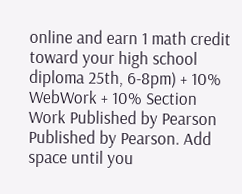online and earn 1 math credit toward your high school diploma 25th, 6-8pm) + 10% WebWork + 10% Section Work Published by Pearson Published by Pearson. Add space until you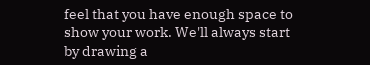feel that you have enough space to show your work. We'll always start by drawing a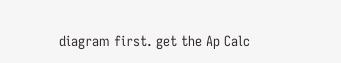diagram first. get the Ap Calc